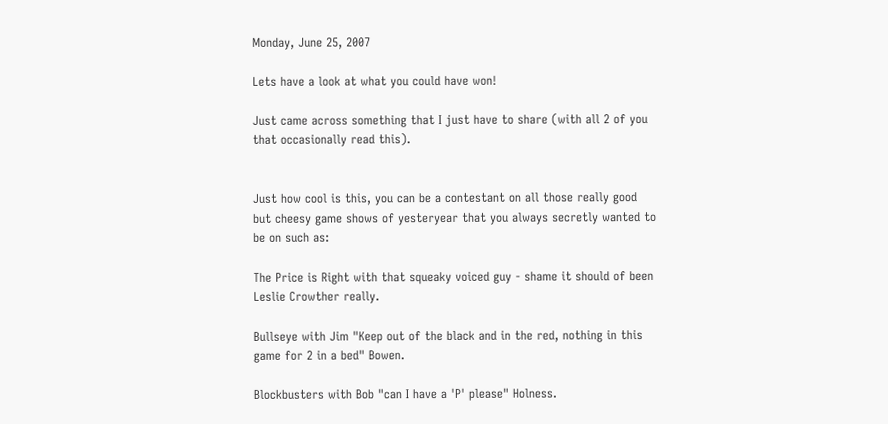Monday, June 25, 2007

Lets have a look at what you could have won!

Just came across something that I just have to share (with all 2 of you that occasionally read this).


Just how cool is this, you can be a contestant on all those really good but cheesy game shows of yesteryear that you always secretly wanted to be on such as:

The Price is Right with that squeaky voiced guy - shame it should of been Leslie Crowther really.

Bullseye with Jim "Keep out of the black and in the red, nothing in this game for 2 in a bed" Bowen.

Blockbusters with Bob "can I have a 'P' please" Holness.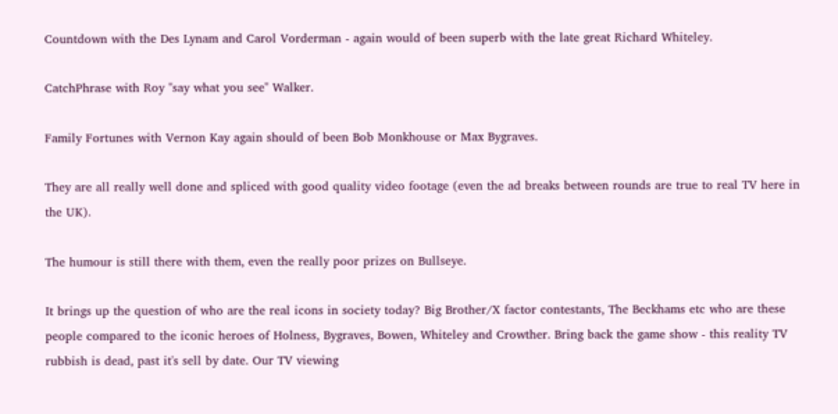Countdown with the Des Lynam and Carol Vorderman - again would of been superb with the late great Richard Whiteley.

CatchPhrase with Roy "say what you see" Walker.

Family Fortunes with Vernon Kay again should of been Bob Monkhouse or Max Bygraves.

They are all really well done and spliced with good quality video footage (even the ad breaks between rounds are true to real TV here in the UK).

The humour is still there with them, even the really poor prizes on Bullseye.

It brings up the question of who are the real icons in society today? Big Brother/X factor contestants, The Beckhams etc who are these people compared to the iconic heroes of Holness, Bygraves, Bowen, Whiteley and Crowther. Bring back the game show - this reality TV rubbish is dead, past it's sell by date. Our TV viewing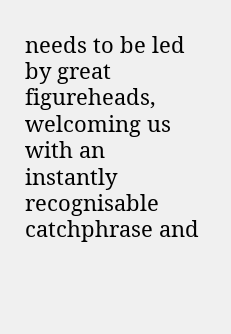needs to be led by great figureheads, welcoming us with an instantly recognisable catchphrase and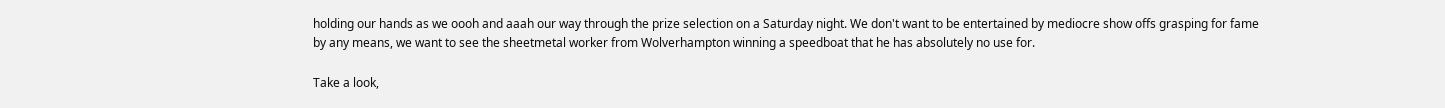holding our hands as we oooh and aaah our way through the prize selection on a Saturday night. We don't want to be entertained by mediocre show offs grasping for fame by any means, we want to see the sheetmetal worker from Wolverhampton winning a speedboat that he has absolutely no use for.

Take a look,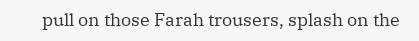pull on those Farah trousers, splash on the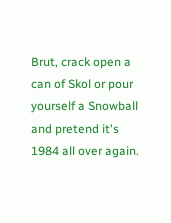Brut, crack open a can of Skol or pour yourself a Snowball and pretend it's 1984 all over again.